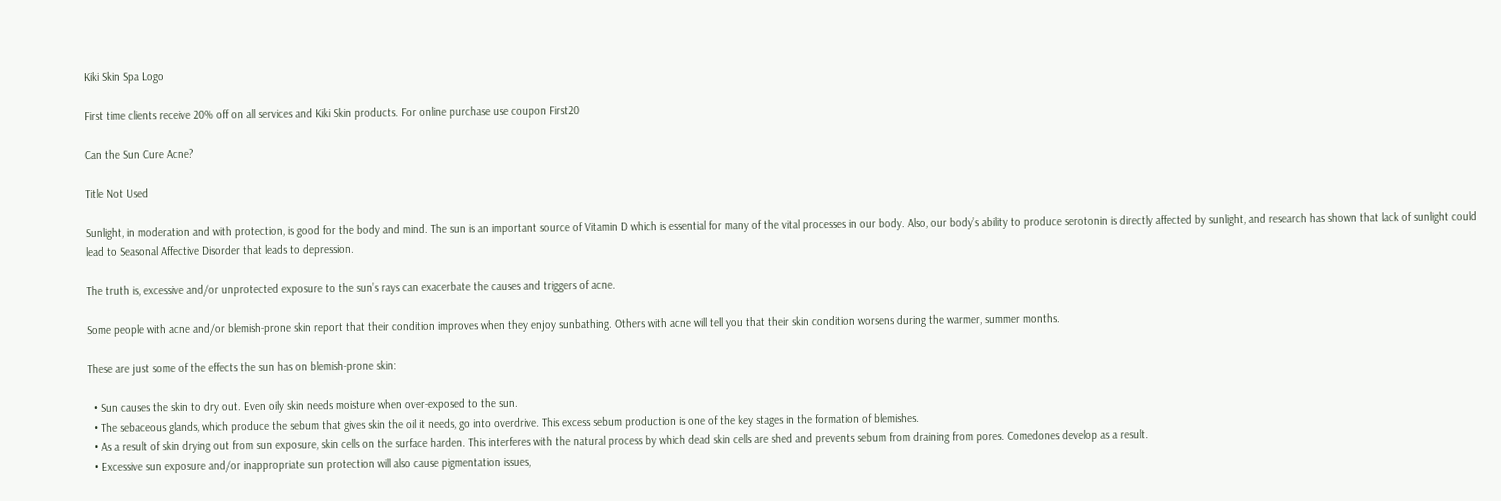Kiki Skin Spa Logo

First time clients receive 20% off on all services and Kiki Skin products. For online purchase use coupon First20

Can the Sun Cure Acne?

Title Not Used

Sunlight, in moderation and with protection, is good for the body and mind. The sun is an important source of Vitamin D which is essential for many of the vital processes in our body. Also, our body’s ability to produce serotonin is directly affected by sunlight, and research has shown that lack of sunlight could lead to Seasonal Affective Disorder that leads to depression.

The truth is, excessive and/or unprotected exposure to the sun’s rays can exacerbate the causes and triggers of acne.

Some people with acne and/or blemish-prone skin report that their condition improves when they enjoy sunbathing. Others with acne will tell you that their skin condition worsens during the warmer, summer months.

These are just some of the effects the sun has on blemish-prone skin:

  • Sun causes the skin to dry out. Even oily skin needs moisture when over-exposed to the sun.
  • The sebaceous glands, which produce the sebum that gives skin the oil it needs, go into overdrive. This excess sebum production is one of the key stages in the formation of blemishes.
  • As a result of skin drying out from sun exposure, skin cells on the surface harden. This interferes with the natural process by which dead skin cells are shed and prevents sebum from draining from pores. Comedones develop as a result.
  • Excessive sun exposure and/or inappropriate sun protection will also cause pigmentation issues,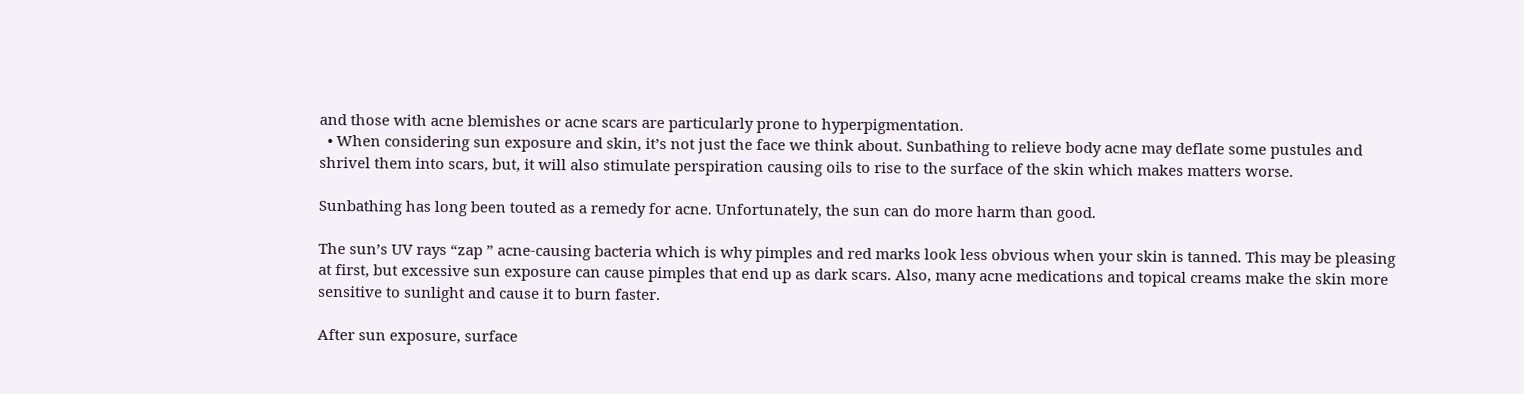and those with acne blemishes or acne scars are particularly prone to hyperpigmentation.
  • When considering sun exposure and skin, it’s not just the face we think about. Sunbathing to relieve body acne may deflate some pustules and shrivel them into scars, but, it will also stimulate perspiration causing oils to rise to the surface of the skin which makes matters worse.

Sunbathing has long been touted as a remedy for acne. Unfortunately, the sun can do more harm than good.

The sun’s UV rays “zap ” acne-causing bacteria which is why pimples and red marks look less obvious when your skin is tanned. This may be pleasing at first, but excessive sun exposure can cause pimples that end up as dark scars. Also, many acne medications and topical creams make the skin more sensitive to sunlight and cause it to burn faster.

After sun exposure, surface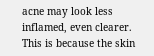acne may look less inflamed, even clearer. This is because the skin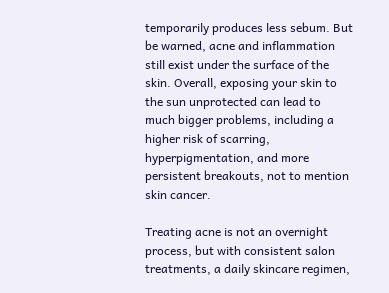temporarily produces less sebum. But be warned, acne and inflammation still exist under the surface of the skin. Overall, exposing your skin to the sun unprotected can lead to much bigger problems, including a higher risk of scarring, hyperpigmentation, and more persistent breakouts, not to mention skin cancer.

Treating acne is not an overnight process, but with consistent salon treatments, a daily skincare regimen,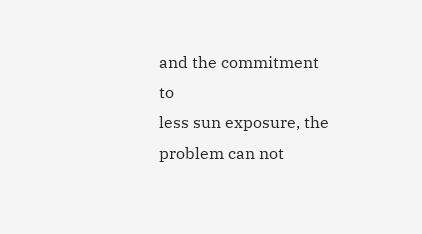and the commitment to
less sun exposure, the problem can not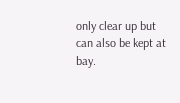only clear up but can also be kept at bay.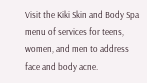Visit the Kiki Skin and Body Spa menu of services for teens, women, and men to address face and body acne.